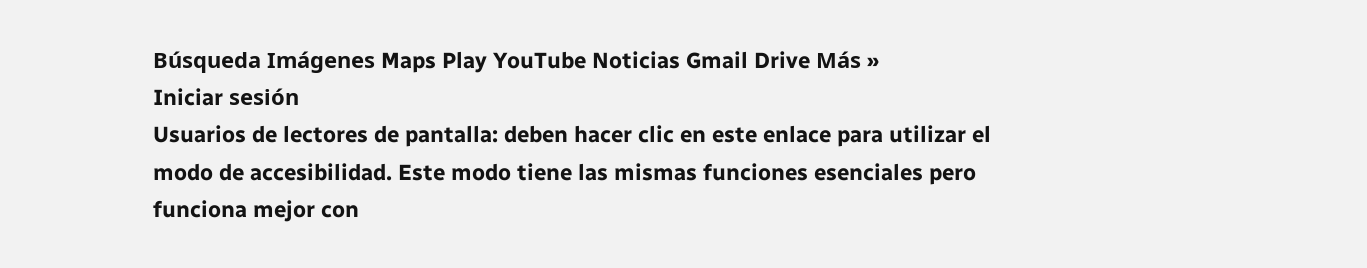Búsqueda Imágenes Maps Play YouTube Noticias Gmail Drive Más »
Iniciar sesión
Usuarios de lectores de pantalla: deben hacer clic en este enlace para utilizar el modo de accesibilidad. Este modo tiene las mismas funciones esenciales pero funciona mejor con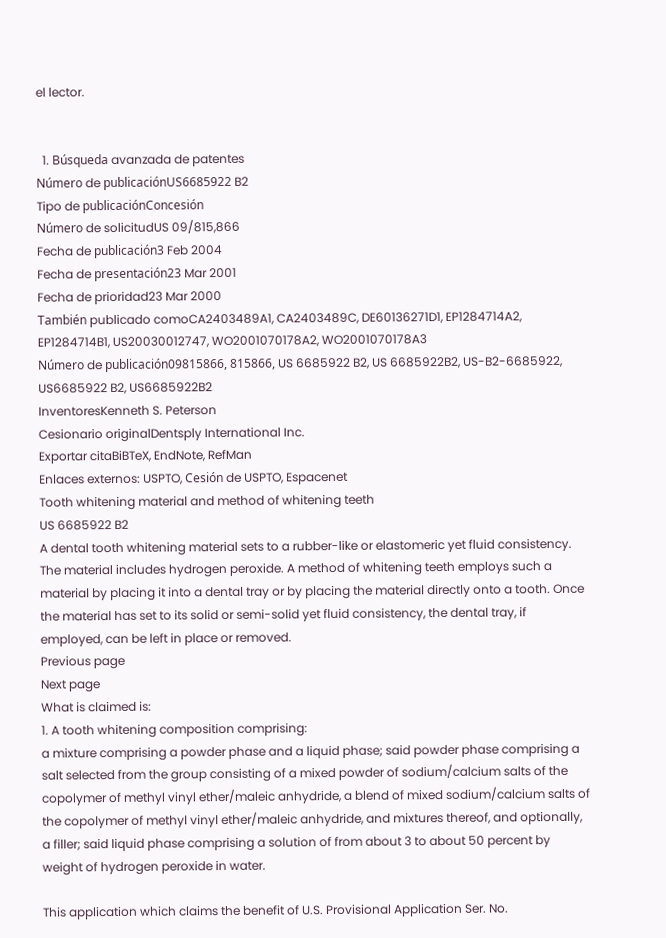el lector.


  1. Búsqueda avanzada de patentes
Número de publicaciónUS6685922 B2
Tipo de publicaciónConcesión
Número de solicitudUS 09/815,866
Fecha de publicación3 Feb 2004
Fecha de presentación23 Mar 2001
Fecha de prioridad23 Mar 2000
También publicado comoCA2403489A1, CA2403489C, DE60136271D1, EP1284714A2, EP1284714B1, US20030012747, WO2001070178A2, WO2001070178A3
Número de publicación09815866, 815866, US 6685922 B2, US 6685922B2, US-B2-6685922, US6685922 B2, US6685922B2
InventoresKenneth S. Peterson
Cesionario originalDentsply International Inc.
Exportar citaBiBTeX, EndNote, RefMan
Enlaces externos: USPTO, Cesión de USPTO, Espacenet
Tooth whitening material and method of whitening teeth
US 6685922 B2
A dental tooth whitening material sets to a rubber-like or elastomeric yet fluid consistency. The material includes hydrogen peroxide. A method of whitening teeth employs such a material by placing it into a dental tray or by placing the material directly onto a tooth. Once the material has set to its solid or semi-solid yet fluid consistency, the dental tray, if employed, can be left in place or removed.
Previous page
Next page
What is claimed is:
1. A tooth whitening composition comprising:
a mixture comprising a powder phase and a liquid phase; said powder phase comprising a salt selected from the group consisting of a mixed powder of sodium/calcium salts of the copolymer of methyl vinyl ether/maleic anhydride, a blend of mixed sodium/calcium salts of the copolymer of methyl vinyl ether/maleic anhydride, and mixtures thereof, and optionally, a filler; said liquid phase comprising a solution of from about 3 to about 50 percent by weight of hydrogen peroxide in water.

This application which claims the benefit of U.S. Provisional Application Ser. No.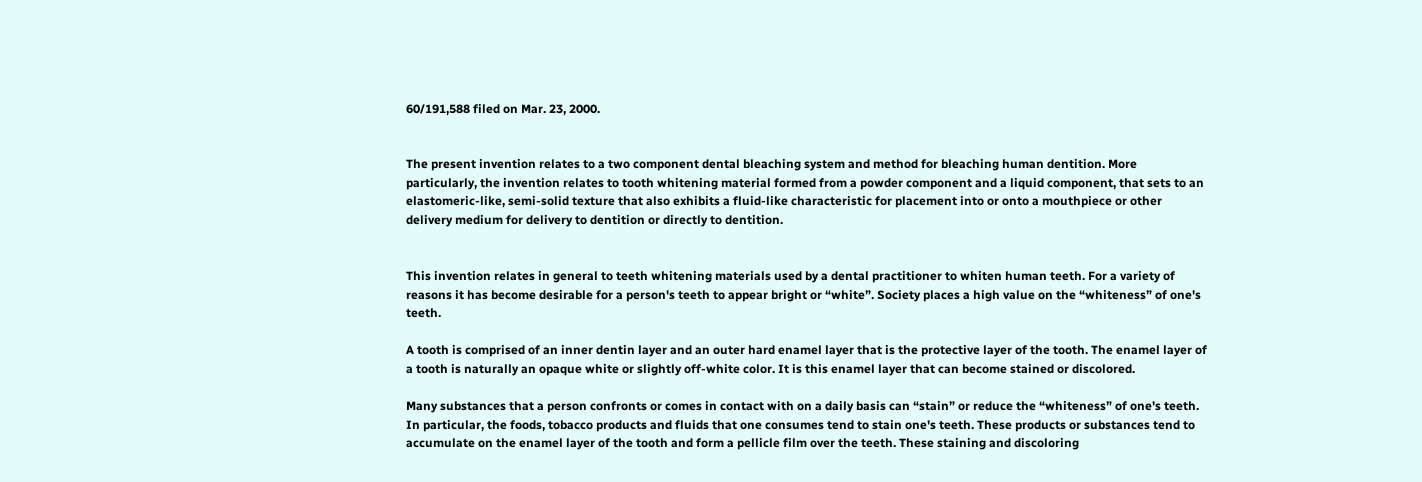60/191,588 filed on Mar. 23, 2000.


The present invention relates to a two component dental bleaching system and method for bleaching human dentition. More particularly, the invention relates to tooth whitening material formed from a powder component and a liquid component, that sets to an elastomeric-like, semi-solid texture that also exhibits a fluid-like characteristic for placement into or onto a mouthpiece or other delivery medium for delivery to dentition or directly to dentition.


This invention relates in general to teeth whitening materials used by a dental practitioner to whiten human teeth. For a variety of reasons it has become desirable for a person's teeth to appear bright or “white”. Society places a high value on the “whiteness” of one's teeth.

A tooth is comprised of an inner dentin layer and an outer hard enamel layer that is the protective layer of the tooth. The enamel layer of a tooth is naturally an opaque white or slightly off-white color. It is this enamel layer that can become stained or discolored.

Many substances that a person confronts or comes in contact with on a daily basis can “stain” or reduce the “whiteness” of one's teeth. In particular, the foods, tobacco products and fluids that one consumes tend to stain one's teeth. These products or substances tend to accumulate on the enamel layer of the tooth and form a pellicle film over the teeth. These staining and discoloring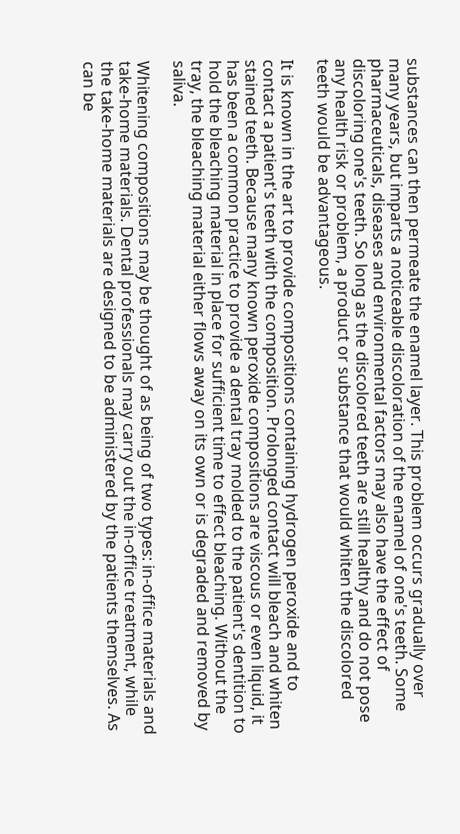substances can then permeate the enamel layer. This problem occurs gradually over many years, but imparts a noticeable discoloration of the enamel of one's teeth. Some pharmaceuticals, diseases and environmental factors may also have the effect of discoloring one's teeth. So long as the discolored teeth are still healthy and do not pose any health risk or problem, a product or substance that would whiten the discolored teeth would be advantageous.

It is known in the art to provide compositions containing hydrogen peroxide and to contact a patient's teeth with the composition. Prolonged contact will bleach and whiten stained teeth. Because many known peroxide compositions are viscous or even liquid, it has been a common practice to provide a dental tray molded to the patient's dentition to hold the bleaching material in place for sufficient time to effect bleaching. Without the tray, the bleaching material either flows away on its own or is degraded and removed by saliva.

Whitening compositions may be thought of as being of two types: in-office materials and take-home materials. Dental professionals may carry out the in-office treatment, while the take-home materials are designed to be administered by the patients themselves. As can be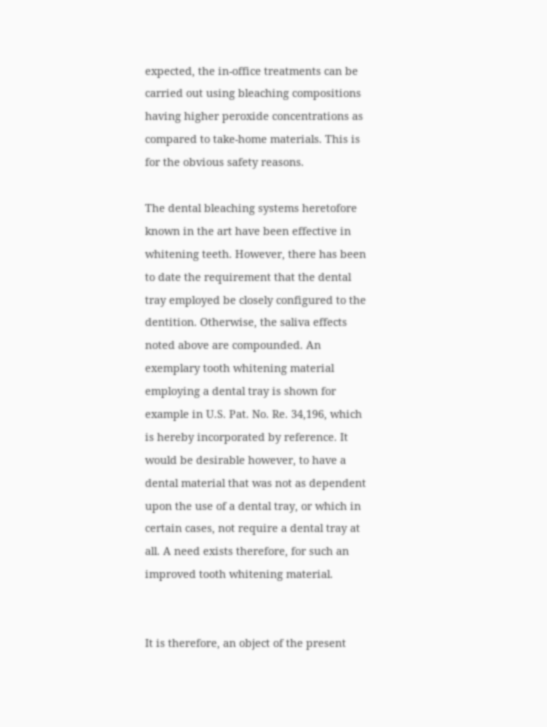expected, the in-office treatments can be carried out using bleaching compositions having higher peroxide concentrations as compared to take-home materials. This is for the obvious safety reasons.

The dental bleaching systems heretofore known in the art have been effective in whitening teeth. However, there has been to date the requirement that the dental tray employed be closely configured to the dentition. Otherwise, the saliva effects noted above are compounded. An exemplary tooth whitening material employing a dental tray is shown for example in U.S. Pat. No. Re. 34,196, which is hereby incorporated by reference. It would be desirable however, to have a dental material that was not as dependent upon the use of a dental tray, or which in certain cases, not require a dental tray at all. A need exists therefore, for such an improved tooth whitening material.


It is therefore, an object of the present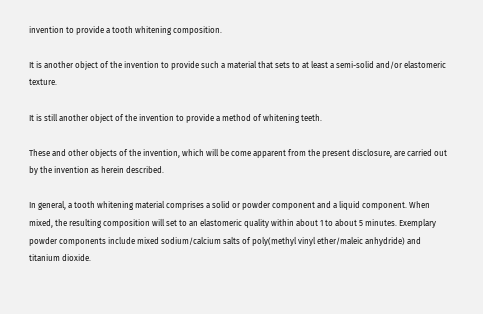invention to provide a tooth whitening composition.

It is another object of the invention to provide such a material that sets to at least a semi-solid and/or elastomeric texture.

It is still another object of the invention to provide a method of whitening teeth.

These and other objects of the invention, which will be come apparent from the present disclosure, are carried out by the invention as herein described.

In general, a tooth whitening material comprises a solid or powder component and a liquid component. When mixed, the resulting composition will set to an elastomeric quality within about 1 to about 5 minutes. Exemplary powder components include mixed sodium/calcium salts of poly(methyl vinyl ether/maleic anhydride) and titanium dioxide.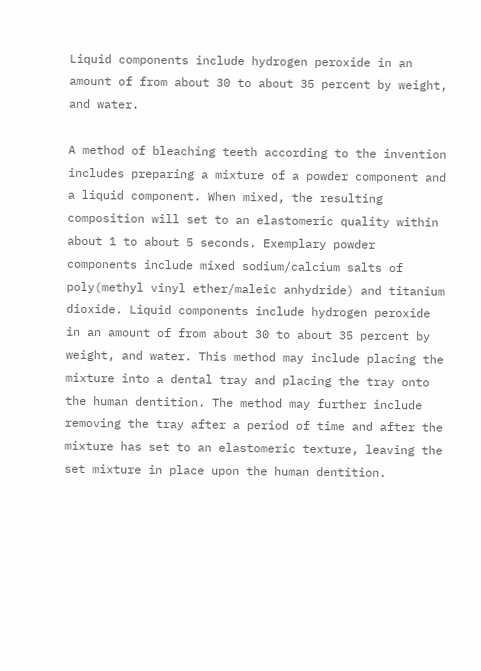Liquid components include hydrogen peroxide in an amount of from about 30 to about 35 percent by weight, and water.

A method of bleaching teeth according to the invention includes preparing a mixture of a powder component and a liquid component. When mixed, the resulting composition will set to an elastomeric quality within about 1 to about 5 seconds. Exemplary powder components include mixed sodium/calcium salts of poly(methyl vinyl ether/maleic anhydride) and titanium dioxide. Liquid components include hydrogen peroxide in an amount of from about 30 to about 35 percent by weight, and water. This method may include placing the mixture into a dental tray and placing the tray onto the human dentition. The method may further include removing the tray after a period of time and after the mixture has set to an elastomeric texture, leaving the set mixture in place upon the human dentition.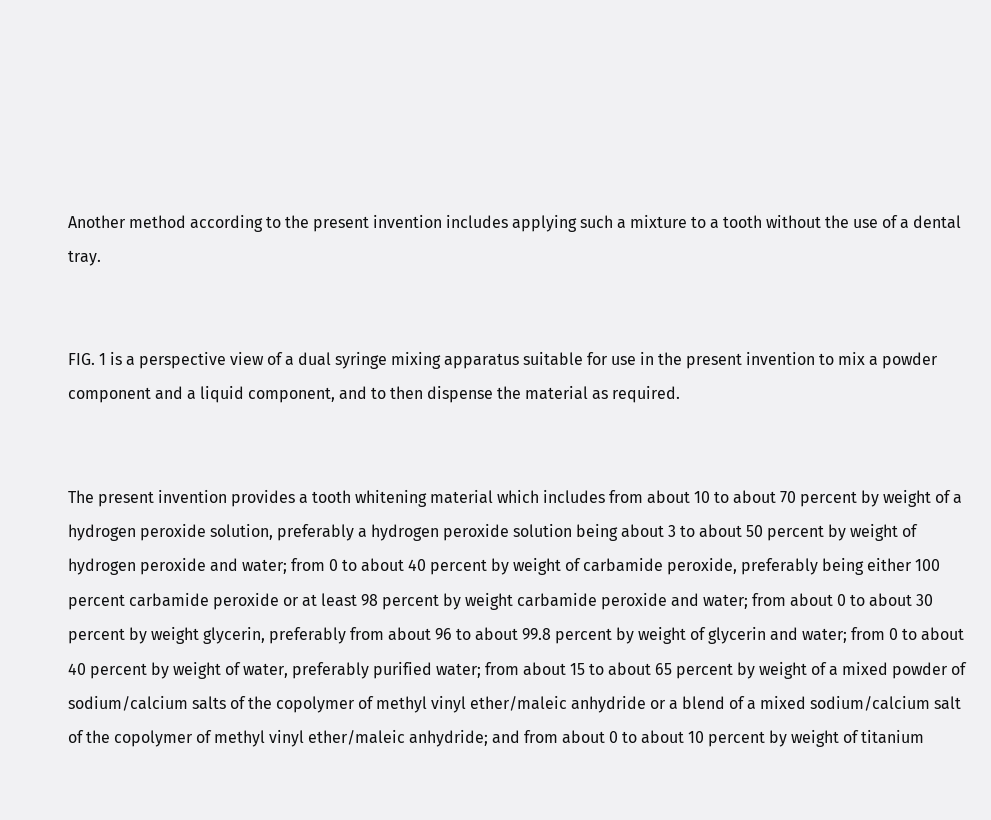Another method according to the present invention includes applying such a mixture to a tooth without the use of a dental tray.


FIG. 1 is a perspective view of a dual syringe mixing apparatus suitable for use in the present invention to mix a powder component and a liquid component, and to then dispense the material as required.


The present invention provides a tooth whitening material which includes from about 10 to about 70 percent by weight of a hydrogen peroxide solution, preferably a hydrogen peroxide solution being about 3 to about 50 percent by weight of hydrogen peroxide and water; from 0 to about 40 percent by weight of carbamide peroxide, preferably being either 100 percent carbamide peroxide or at least 98 percent by weight carbamide peroxide and water; from about 0 to about 30 percent by weight glycerin, preferably from about 96 to about 99.8 percent by weight of glycerin and water; from 0 to about 40 percent by weight of water, preferably purified water; from about 15 to about 65 percent by weight of a mixed powder of sodium/calcium salts of the copolymer of methyl vinyl ether/maleic anhydride or a blend of a mixed sodium/calcium salt of the copolymer of methyl vinyl ether/maleic anhydride; and from about 0 to about 10 percent by weight of titanium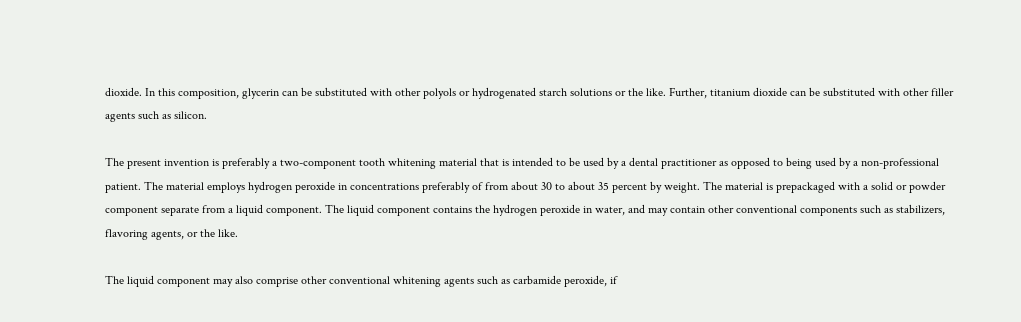dioxide. In this composition, glycerin can be substituted with other polyols or hydrogenated starch solutions or the like. Further, titanium dioxide can be substituted with other filler agents such as silicon.

The present invention is preferably a two-component tooth whitening material that is intended to be used by a dental practitioner as opposed to being used by a non-professional patient. The material employs hydrogen peroxide in concentrations preferably of from about 30 to about 35 percent by weight. The material is prepackaged with a solid or powder component separate from a liquid component. The liquid component contains the hydrogen peroxide in water, and may contain other conventional components such as stabilizers, flavoring agents, or the like.

The liquid component may also comprise other conventional whitening agents such as carbamide peroxide, if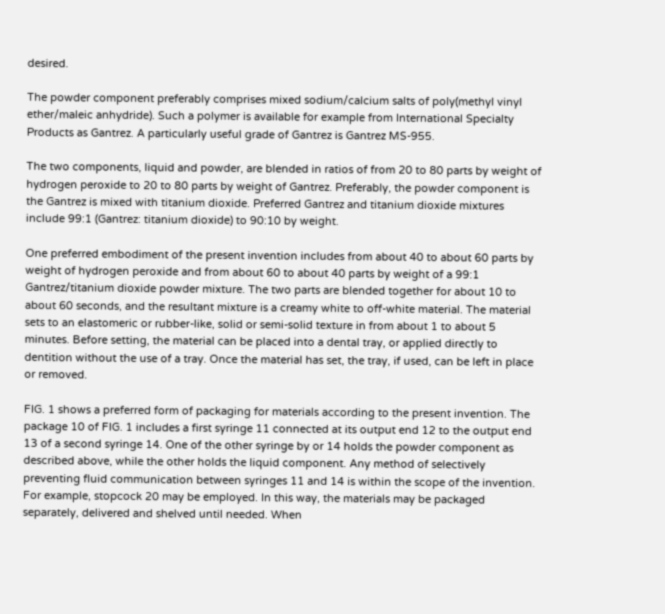desired.

The powder component preferably comprises mixed sodium/calcium salts of poly(methyl vinyl ether/maleic anhydride). Such a polymer is available for example from International Specialty Products as Gantrez. A particularly useful grade of Gantrez is Gantrez MS-955.

The two components, liquid and powder, are blended in ratios of from 20 to 80 parts by weight of hydrogen peroxide to 20 to 80 parts by weight of Gantrez. Preferably, the powder component is the Gantrez is mixed with titanium dioxide. Preferred Gantrez and titanium dioxide mixtures include 99:1 (Gantrez: titanium dioxide) to 90:10 by weight.

One preferred embodiment of the present invention includes from about 40 to about 60 parts by weight of hydrogen peroxide and from about 60 to about 40 parts by weight of a 99:1 Gantrez/titanium dioxide powder mixture. The two parts are blended together for about 10 to about 60 seconds, and the resultant mixture is a creamy white to off-white material. The material sets to an elastomeric or rubber-like, solid or semi-solid texture in from about 1 to about 5 minutes. Before setting, the material can be placed into a dental tray, or applied directly to dentition without the use of a tray. Once the material has set, the tray, if used, can be left in place or removed.

FIG. 1 shows a preferred form of packaging for materials according to the present invention. The package 10 of FIG. 1 includes a first syringe 11 connected at its output end 12 to the output end 13 of a second syringe 14. One of the other syringe by or 14 holds the powder component as described above, while the other holds the liquid component. Any method of selectively preventing fluid communication between syringes 11 and 14 is within the scope of the invention. For example, stopcock 20 may be employed. In this way, the materials may be packaged separately, delivered and shelved until needed. When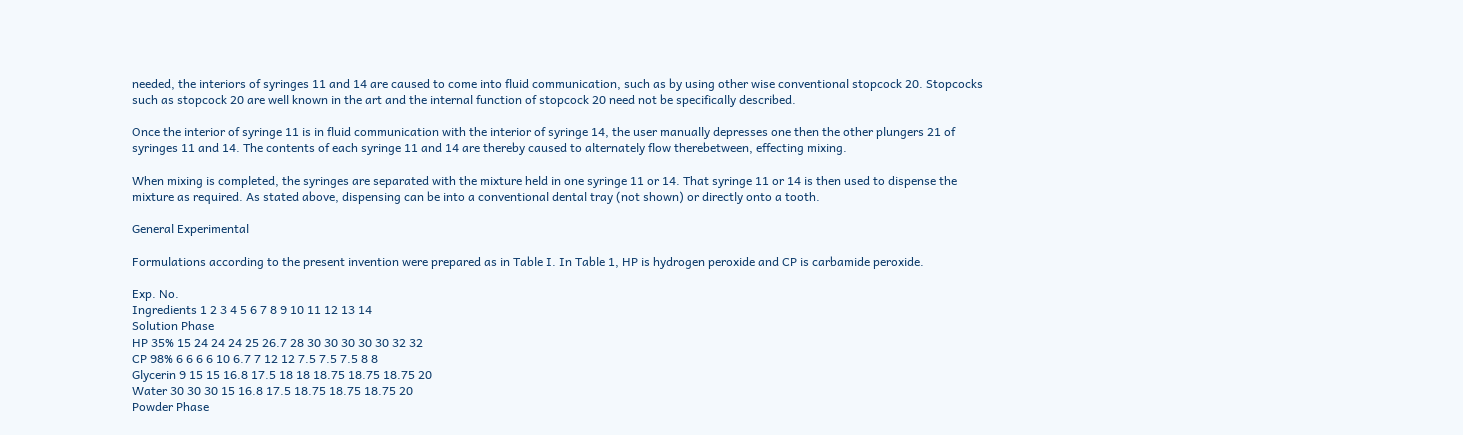needed, the interiors of syringes 11 and 14 are caused to come into fluid communication, such as by using other wise conventional stopcock 20. Stopcocks such as stopcock 20 are well known in the art and the internal function of stopcock 20 need not be specifically described.

Once the interior of syringe 11 is in fluid communication with the interior of syringe 14, the user manually depresses one then the other plungers 21 of syringes 11 and 14. The contents of each syringe 11 and 14 are thereby caused to alternately flow therebetween, effecting mixing.

When mixing is completed, the syringes are separated with the mixture held in one syringe 11 or 14. That syringe 11 or 14 is then used to dispense the mixture as required. As stated above, dispensing can be into a conventional dental tray (not shown) or directly onto a tooth.

General Experimental

Formulations according to the present invention were prepared as in Table I. In Table 1, HP is hydrogen peroxide and CP is carbamide peroxide.

Exp. No.
Ingredients 1 2 3 4 5 6 7 8 9 10 11 12 13 14
Solution Phase
HP 35% 15 24 24 24 25 26.7 28 30 30 30 30 30 32 32
CP 98% 6 6 6 6 10 6.7 7 12 12 7.5 7.5 7.5 8 8
Glycerin 9 15 15 16.8 17.5 18 18 18.75 18.75 18.75 20
Water 30 30 30 15 16.8 17.5 18.75 18.75 18.75 20
Powder Phase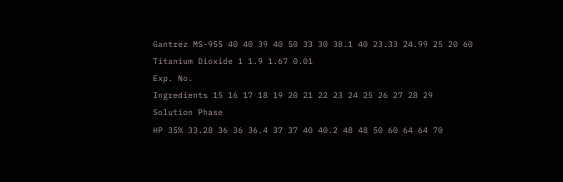Gantrez MS-955 40 40 39 40 50 33 30 38.1 40 23.33 24.99 25 20 60
Titanium Dioxide 1 1.9 1.67 0.01
Exp. No.
Ingredients 15 16 17 18 19 20 21 22 23 24 25 26 27 28 29
Solution Phase
HP 35% 33.28 36 36 36.4 37 37 40 40.2 48 48 50 60 64 64 70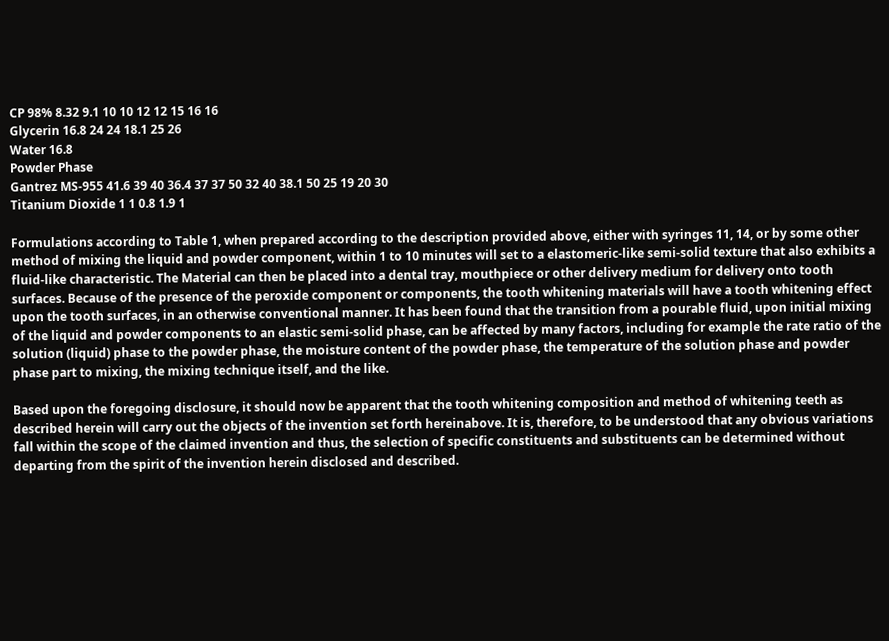CP 98% 8.32 9.1 10 10 12 12 15 16 16
Glycerin 16.8 24 24 18.1 25 26
Water 16.8
Powder Phase
Gantrez MS-955 41.6 39 40 36.4 37 37 50 32 40 38.1 50 25 19 20 30
Titanium Dioxide 1 1 0.8 1.9 1

Formulations according to Table 1, when prepared according to the description provided above, either with syringes 11, 14, or by some other method of mixing the liquid and powder component, within 1 to 10 minutes will set to a elastomeric-like semi-solid texture that also exhibits a fluid-like characteristic. The Material can then be placed into a dental tray, mouthpiece or other delivery medium for delivery onto tooth surfaces. Because of the presence of the peroxide component or components, the tooth whitening materials will have a tooth whitening effect upon the tooth surfaces, in an otherwise conventional manner. It has been found that the transition from a pourable fluid, upon initial mixing of the liquid and powder components to an elastic semi-solid phase, can be affected by many factors, including for example the rate ratio of the solution (liquid) phase to the powder phase, the moisture content of the powder phase, the temperature of the solution phase and powder phase part to mixing, the mixing technique itself, and the like.

Based upon the foregoing disclosure, it should now be apparent that the tooth whitening composition and method of whitening teeth as described herein will carry out the objects of the invention set forth hereinabove. It is, therefore, to be understood that any obvious variations fall within the scope of the claimed invention and thus, the selection of specific constituents and substituents can be determined without departing from the spirit of the invention herein disclosed and described.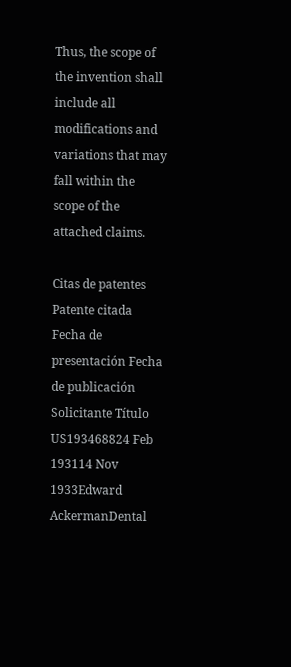Thus, the scope of the invention shall include all modifications and variations that may fall within the scope of the attached claims.

Citas de patentes
Patente citada Fecha de presentación Fecha de publicación Solicitante Título
US193468824 Feb 193114 Nov 1933Edward AckermanDental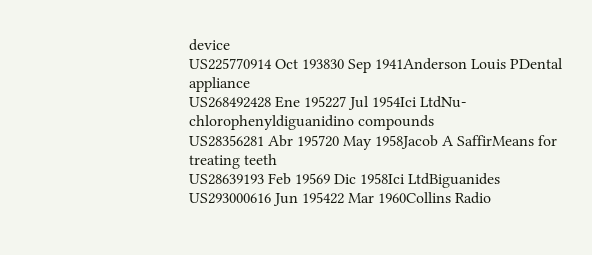device
US225770914 Oct 193830 Sep 1941Anderson Louis PDental appliance
US268492428 Ene 195227 Jul 1954Ici LtdNu-chlorophenyldiguanidino compounds
US28356281 Abr 195720 May 1958Jacob A SaffirMeans for treating teeth
US28639193 Feb 19569 Dic 1958Ici LtdBiguanides
US293000616 Jun 195422 Mar 1960Collins Radio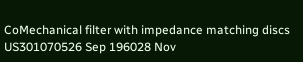CoMechanical filter with impedance matching discs
US301070526 Sep 196028 Nov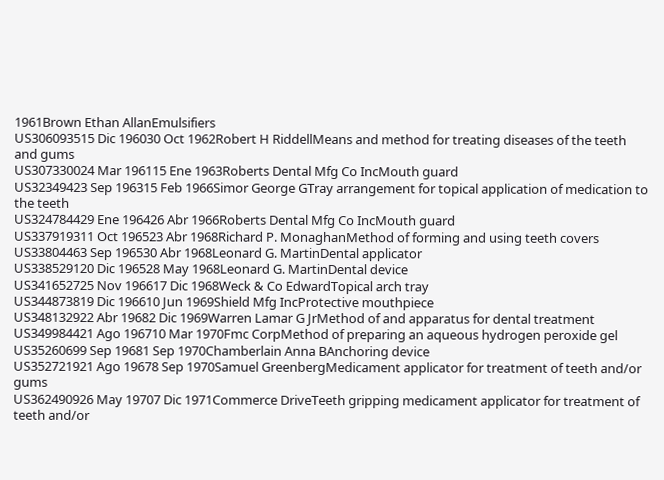1961Brown Ethan AllanEmulsifiers
US306093515 Dic 196030 Oct 1962Robert H RiddellMeans and method for treating diseases of the teeth and gums
US307330024 Mar 196115 Ene 1963Roberts Dental Mfg Co IncMouth guard
US32349423 Sep 196315 Feb 1966Simor George GTray arrangement for topical application of medication to the teeth
US324784429 Ene 196426 Abr 1966Roberts Dental Mfg Co IncMouth guard
US337919311 Oct 196523 Abr 1968Richard P. MonaghanMethod of forming and using teeth covers
US33804463 Sep 196530 Abr 1968Leonard G. MartinDental applicator
US338529120 Dic 196528 May 1968Leonard G. MartinDental device
US341652725 Nov 196617 Dic 1968Weck & Co EdwardTopical arch tray
US344873819 Dic 196610 Jun 1969Shield Mfg IncProtective mouthpiece
US348132922 Abr 19682 Dic 1969Warren Lamar G JrMethod of and apparatus for dental treatment
US349984421 Ago 196710 Mar 1970Fmc CorpMethod of preparing an aqueous hydrogen peroxide gel
US35260699 Sep 19681 Sep 1970Chamberlain Anna BAnchoring device
US352721921 Ago 19678 Sep 1970Samuel GreenbergMedicament applicator for treatment of teeth and/or gums
US362490926 May 19707 Dic 1971Commerce DriveTeeth gripping medicament applicator for treatment of teeth and/or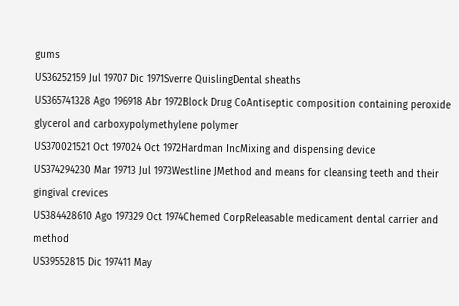gums
US36252159 Jul 19707 Dic 1971Sverre QuislingDental sheaths
US365741328 Ago 196918 Abr 1972Block Drug CoAntiseptic composition containing peroxide glycerol and carboxypolymethylene polymer
US370021521 Oct 197024 Oct 1972Hardman IncMixing and dispensing device
US374294230 Mar 19713 Jul 1973Westline JMethod and means for cleansing teeth and their gingival crevices
US384428610 Ago 197329 Oct 1974Chemed CorpReleasable medicament dental carrier and method
US39552815 Dic 197411 May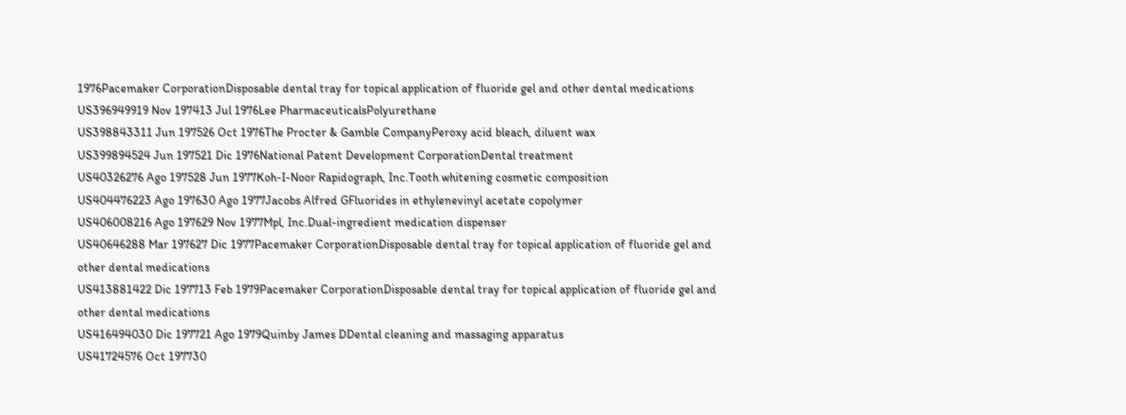1976Pacemaker CorporationDisposable dental tray for topical application of fluoride gel and other dental medications
US396949919 Nov 197413 Jul 1976Lee PharmaceuticalsPolyurethane
US398843311 Jun 197526 Oct 1976The Procter & Gamble CompanyPeroxy acid bleach, diluent wax
US399894524 Jun 197521 Dic 1976National Patent Development CorporationDental treatment
US40326276 Ago 197528 Jun 1977Koh-I-Noor Rapidograph, Inc.Tooth whitening cosmetic composition
US404476223 Ago 197630 Ago 1977Jacobs Alfred GFluorides in ethylenevinyl acetate copolymer
US406008216 Ago 197629 Nov 1977Mpl, Inc.Dual-ingredient medication dispenser
US40646288 Mar 197627 Dic 1977Pacemaker CorporationDisposable dental tray for topical application of fluoride gel and other dental medications
US413881422 Dic 197713 Feb 1979Pacemaker CorporationDisposable dental tray for topical application of fluoride gel and other dental medications
US416494030 Dic 197721 Ago 1979Quinby James DDental cleaning and massaging apparatus
US41724576 Oct 197730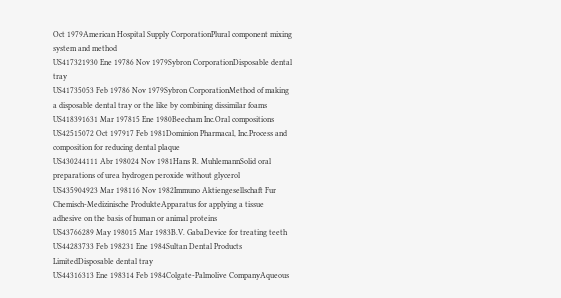Oct 1979American Hospital Supply CorporationPlural component mixing system and method
US417321930 Ene 19786 Nov 1979Sybron CorporationDisposable dental tray
US41735053 Feb 19786 Nov 1979Sybron CorporationMethod of making a disposable dental tray or the like by combining dissimilar foams
US418391631 Mar 197815 Ene 1980Beecham Inc.Oral compositions
US42515072 Oct 197917 Feb 1981Dominion Pharmacal, Inc.Process and composition for reducing dental plaque
US430244111 Abr 198024 Nov 1981Hans R. MuhlemannSolid oral preparations of urea hydrogen peroxide without glycerol
US435904923 Mar 198116 Nov 1982Immuno Aktiengesellschaft Fur Chemisch-Medizinische ProdukteApparatus for applying a tissue adhesive on the basis of human or animal proteins
US43766289 May 198015 Mar 1983B.V. GabaDevice for treating teeth
US44283733 Feb 198231 Ene 1984Sultan Dental Products LimitedDisposable dental tray
US44316313 Ene 198314 Feb 1984Colgate-Palmolive CompanyAqueous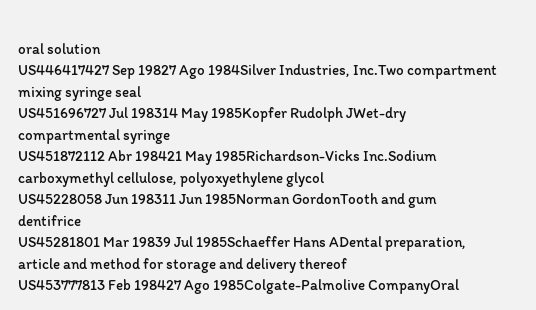oral solution
US446417427 Sep 19827 Ago 1984Silver Industries, Inc.Two compartment mixing syringe seal
US451696727 Jul 198314 May 1985Kopfer Rudolph JWet-dry compartmental syringe
US451872112 Abr 198421 May 1985Richardson-Vicks Inc.Sodium carboxymethyl cellulose, polyoxyethylene glycol
US45228058 Jun 198311 Jun 1985Norman GordonTooth and gum dentifrice
US45281801 Mar 19839 Jul 1985Schaeffer Hans ADental preparation, article and method for storage and delivery thereof
US453777813 Feb 198427 Ago 1985Colgate-Palmolive CompanyOral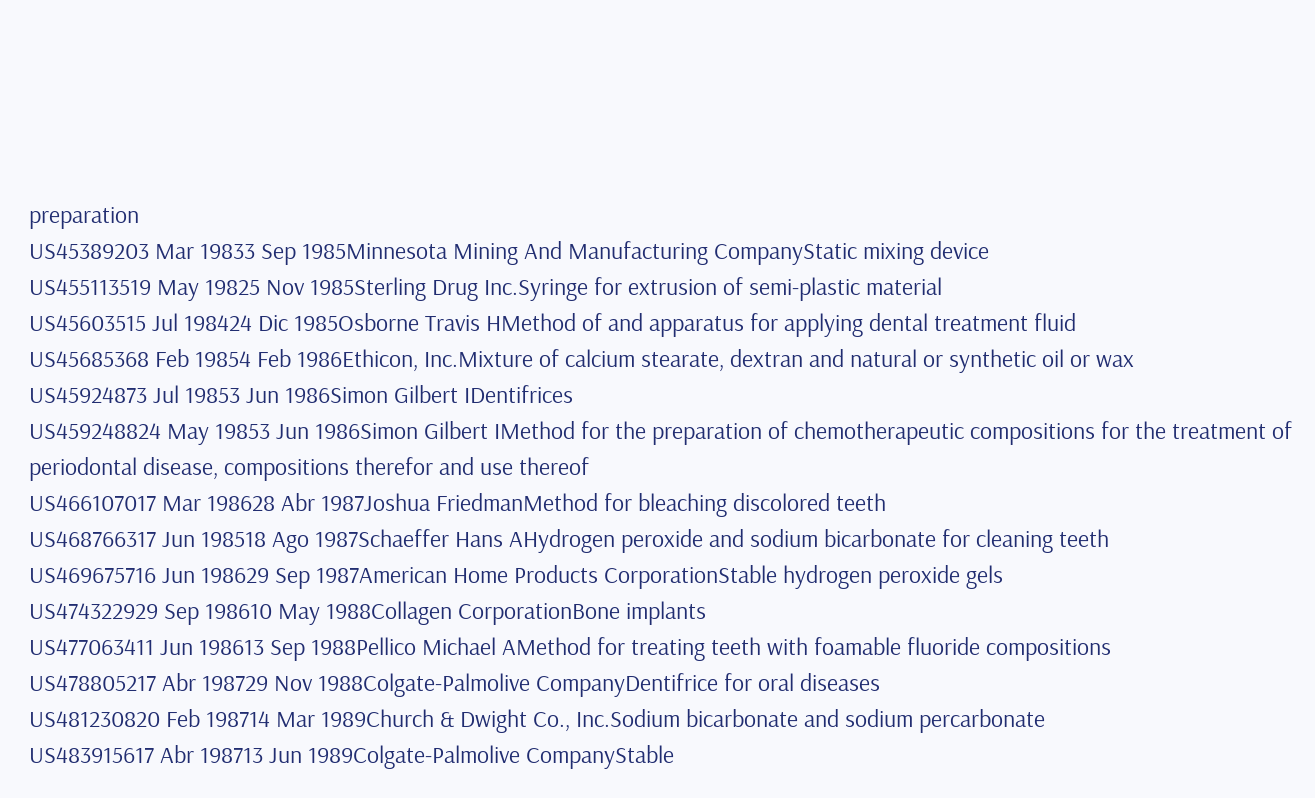preparation
US45389203 Mar 19833 Sep 1985Minnesota Mining And Manufacturing CompanyStatic mixing device
US455113519 May 19825 Nov 1985Sterling Drug Inc.Syringe for extrusion of semi-plastic material
US45603515 Jul 198424 Dic 1985Osborne Travis HMethod of and apparatus for applying dental treatment fluid
US45685368 Feb 19854 Feb 1986Ethicon, Inc.Mixture of calcium stearate, dextran and natural or synthetic oil or wax
US45924873 Jul 19853 Jun 1986Simon Gilbert IDentifrices
US459248824 May 19853 Jun 1986Simon Gilbert IMethod for the preparation of chemotherapeutic compositions for the treatment of periodontal disease, compositions therefor and use thereof
US466107017 Mar 198628 Abr 1987Joshua FriedmanMethod for bleaching discolored teeth
US468766317 Jun 198518 Ago 1987Schaeffer Hans AHydrogen peroxide and sodium bicarbonate for cleaning teeth
US469675716 Jun 198629 Sep 1987American Home Products CorporationStable hydrogen peroxide gels
US474322929 Sep 198610 May 1988Collagen CorporationBone implants
US477063411 Jun 198613 Sep 1988Pellico Michael AMethod for treating teeth with foamable fluoride compositions
US478805217 Abr 198729 Nov 1988Colgate-Palmolive CompanyDentifrice for oral diseases
US481230820 Feb 198714 Mar 1989Church & Dwight Co., Inc.Sodium bicarbonate and sodium percarbonate
US483915617 Abr 198713 Jun 1989Colgate-Palmolive CompanyStable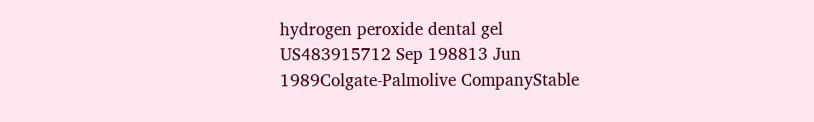hydrogen peroxide dental gel
US483915712 Sep 198813 Jun 1989Colgate-Palmolive CompanyStable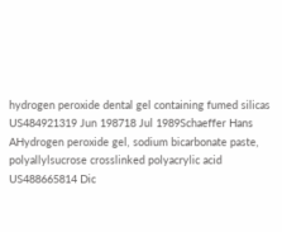hydrogen peroxide dental gel containing fumed silicas
US484921319 Jun 198718 Jul 1989Schaeffer Hans AHydrogen peroxide gel, sodium bicarbonate paste, polyallylsucrose crosslinked polyacrylic acid
US488665814 Dic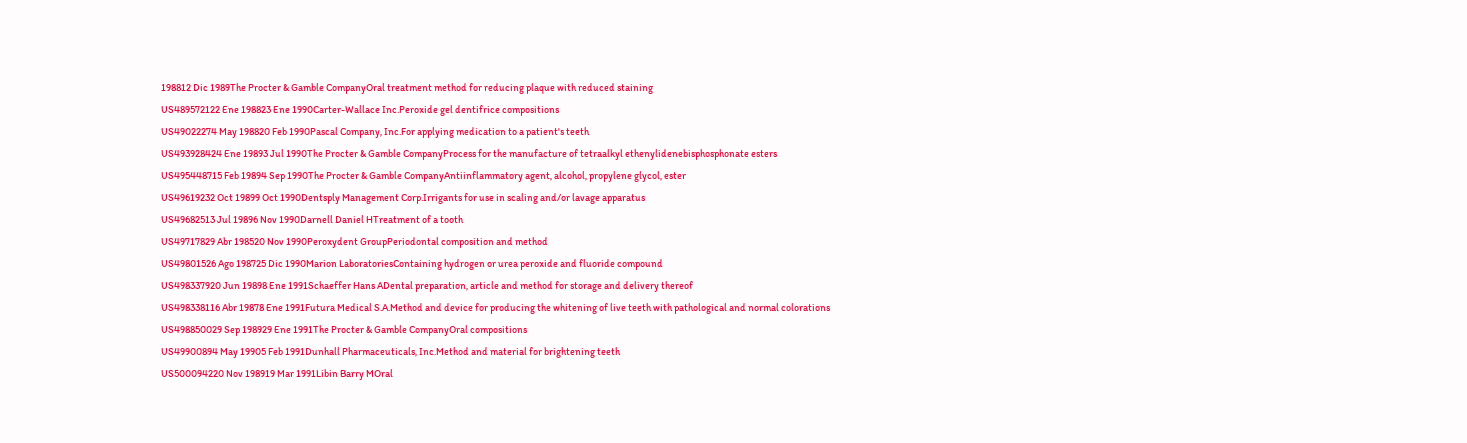198812 Dic 1989The Procter & Gamble CompanyOral treatment method for reducing plaque with reduced staining
US489572122 Ene 198823 Ene 1990Carter-Wallace Inc.Peroxide gel dentifrice compositions
US49022274 May 198820 Feb 1990Pascal Company, Inc.For applying medication to a patient's teeth
US493928424 Ene 19893 Jul 1990The Procter & Gamble CompanyProcess for the manufacture of tetraalkyl ethenylidenebisphosphonate esters
US495448715 Feb 19894 Sep 1990The Procter & Gamble CompanyAntiinflammatory agent, alcohol, propylene glycol, ester
US49619232 Oct 19899 Oct 1990Dentsply Management Corp.Irrigants for use in scaling and/or lavage apparatus
US49682513 Jul 19896 Nov 1990Darnell Daniel HTreatment of a tooth
US49717829 Abr 198520 Nov 1990Peroxydent GroupPeriodontal composition and method
US49801526 Ago 198725 Dic 1990Marion LaboratoriesContaining hydrogen or urea peroxide and fluoride compound
US498337920 Jun 19898 Ene 1991Schaeffer Hans ADental preparation, article and method for storage and delivery thereof
US498338116 Abr 19878 Ene 1991Futura Medical S.A.Method and device for producing the whitening of live teeth with pathological and normal colorations
US498850029 Sep 198929 Ene 1991The Procter & Gamble CompanyOral compositions
US49900894 May 19905 Feb 1991Dunhall Pharmaceuticals, Inc.Method and material for brightening teeth
US500094220 Nov 198919 Mar 1991Libin Barry MOral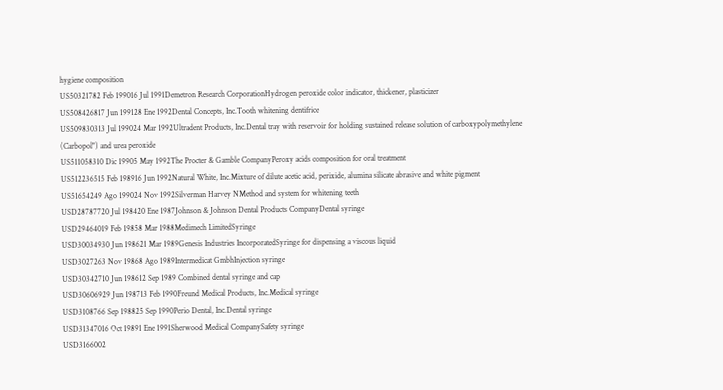hygiene composition
US50321782 Feb 199016 Jul 1991Demetron Research CorporationHydrogen peroxide color indicator, thickener, plasticizer
US508426817 Jun 199128 Ene 1992Dental Concepts, Inc.Tooth whitening dentifrice
US509830313 Jul 199024 Mar 1992Ultradent Products, Inc.Dental tray with reservoir for holding sustained release solution of carboxypolymethylene (Carbopol") and urea peroxide
US511058310 Dic 19905 May 1992The Procter & Gamble CompanyPeroxy acids composition for oral treatment
US512236515 Feb 198916 Jun 1992Natural White, Inc.Mixture of dilute acetic acid, perixide, alumina silicate abrasive and white pigment
US51654249 Ago 199024 Nov 1992Silverman Harvey NMethod and system for whitening teeth
USD28787720 Jul 198420 Ene 1987Johnson & Johnson Dental Products CompanyDental syringe
USD29464019 Feb 19858 Mar 1988Medimech LimitedSyringe
USD30034930 Jun 198621 Mar 1989Genesis Industries IncorporatedSyringe for dispensing a viscous liquid
USD3027263 Nov 19868 Ago 1989Intermedicat GmbhInjection syringe
USD30342710 Jun 198612 Sep 1989 Combined dental syringe and cap
USD30606929 Jun 198713 Feb 1990Freund Medical Products, Inc.Medical syringe
USD3108766 Sep 198825 Sep 1990Perio Dental, Inc.Dental syringe
USD31347016 Oct 19891 Ene 1991Sherwood Medical CompanySafety syringe
USD3166002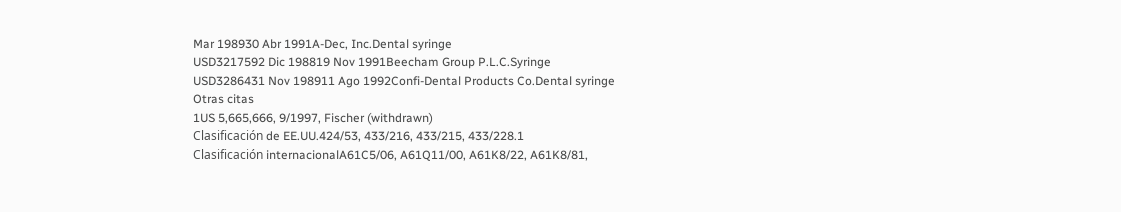Mar 198930 Abr 1991A-Dec, Inc.Dental syringe
USD3217592 Dic 198819 Nov 1991Beecham Group P.L.C.Syringe
USD3286431 Nov 198911 Ago 1992Confi-Dental Products Co.Dental syringe
Otras citas
1US 5,665,666, 9/1997, Fischer (withdrawn)
Clasificación de EE.UU.424/53, 433/216, 433/215, 433/228.1
Clasificación internacionalA61C5/06, A61Q11/00, A61K8/22, A61K8/81,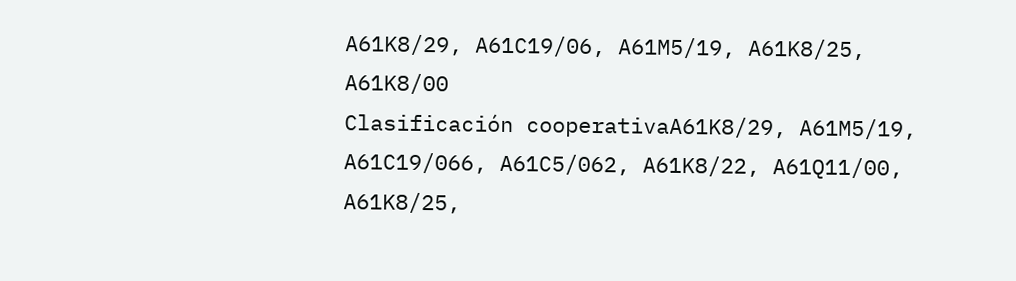A61K8/29, A61C19/06, A61M5/19, A61K8/25, A61K8/00
Clasificación cooperativaA61K8/29, A61M5/19, A61C19/066, A61C5/062, A61K8/22, A61Q11/00, A61K8/25,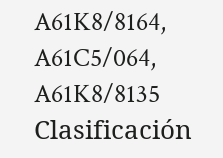A61K8/8164, A61C5/064, A61K8/8135
Clasificación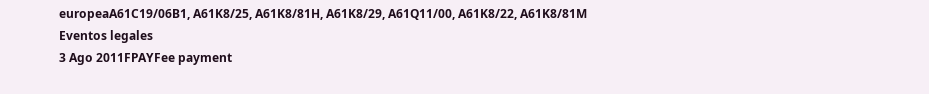europeaA61C19/06B1, A61K8/25, A61K8/81H, A61K8/29, A61Q11/00, A61K8/22, A61K8/81M
Eventos legales
3 Ago 2011FPAYFee payment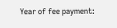Year of fee payment: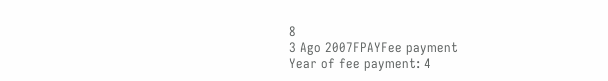8
3 Ago 2007FPAYFee payment
Year of fee payment: 4